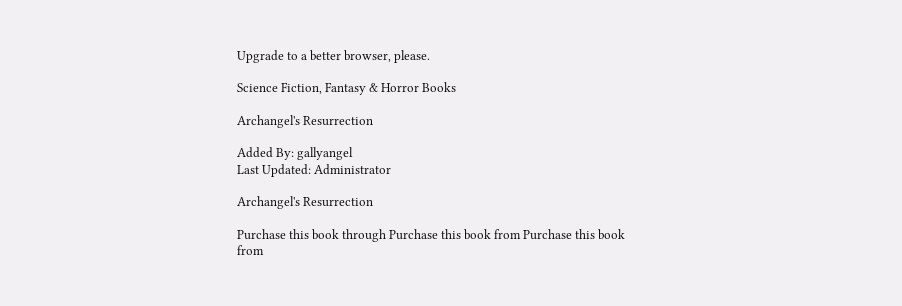Upgrade to a better browser, please.

Science Fiction, Fantasy & Horror Books

Archangel's Resurrection

Added By: gallyangel
Last Updated: Administrator

Archangel's Resurrection

Purchase this book through Purchase this book from Purchase this book from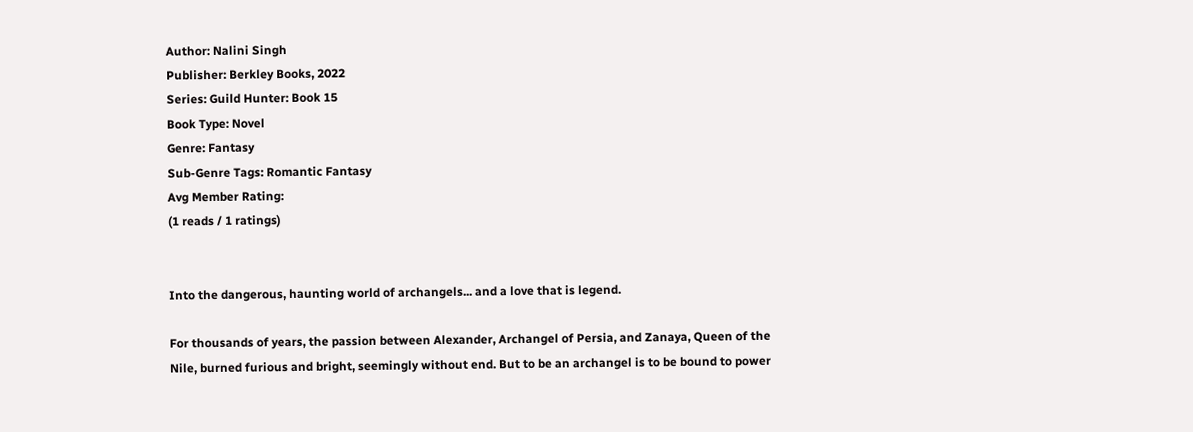Author: Nalini Singh
Publisher: Berkley Books, 2022
Series: Guild Hunter: Book 15
Book Type: Novel
Genre: Fantasy
Sub-Genre Tags: Romantic Fantasy
Avg Member Rating:
(1 reads / 1 ratings)


Into the dangerous, haunting world of archangels... and a love that is legend.

For thousands of years, the passion between Alexander, Archangel of Persia, and Zanaya, Queen of the Nile, burned furious and bright, seemingly without end. But to be an archangel is to be bound to power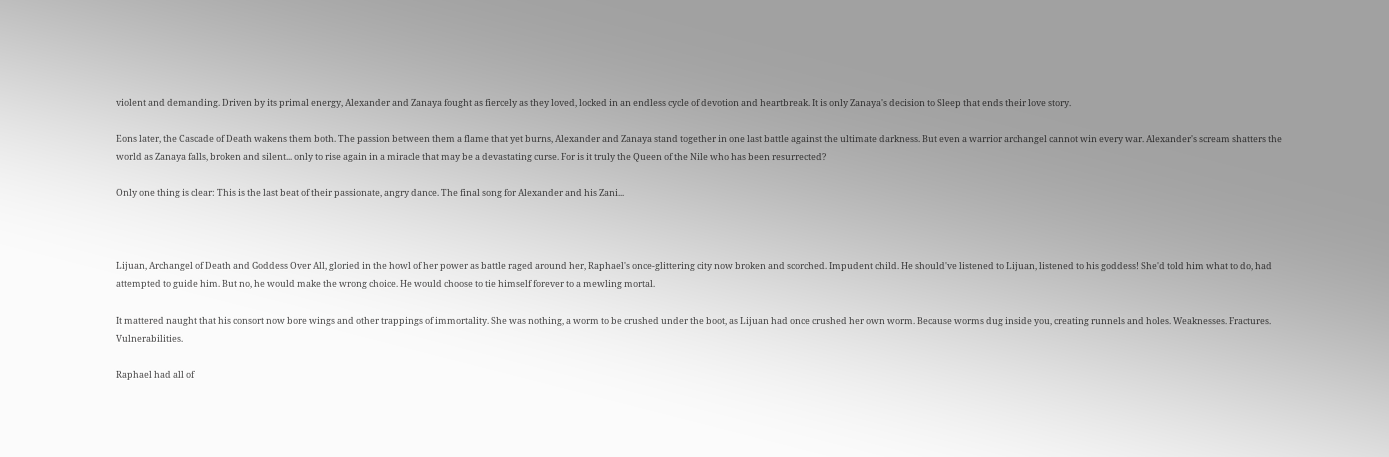violent and demanding. Driven by its primal energy, Alexander and Zanaya fought as fiercely as they loved, locked in an endless cycle of devotion and heartbreak. It is only Zanaya's decision to Sleep that ends their love story.

Eons later, the Cascade of Death wakens them both. The passion between them a flame that yet burns, Alexander and Zanaya stand together in one last battle against the ultimate darkness. But even a warrior archangel cannot win every war. Alexander's scream shatters the world as Zanaya falls, broken and silent... only to rise again in a miracle that may be a devastating curse. For is it truly the Queen of the Nile who has been resurrected?

Only one thing is clear: This is the last beat of their passionate, angry dance. The final song for Alexander and his Zani...



Lijuan, Archangel of Death and Goddess Over All, gloried in the howl of her power as battle raged around her, Raphael's once-glittering city now broken and scorched. Impudent child. He should've listened to Lijuan, listened to his goddess! She'd told him what to do, had attempted to guide him. But no, he would make the wrong choice. He would choose to tie himself forever to a mewling mortal.

It mattered naught that his consort now bore wings and other trappings of immortality. She was nothing, a worm to be crushed under the boot, as Lijuan had once crushed her own worm. Because worms dug inside you, creating runnels and holes. Weaknesses. Fractures. Vulnerabilities.

Raphael had all of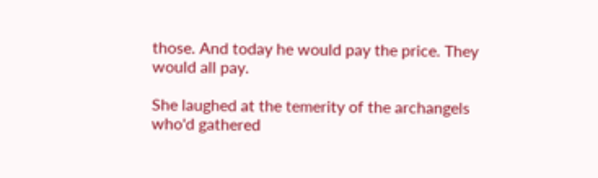those. And today he would pay the price. They would all pay.

She laughed at the temerity of the archangels who'd gathered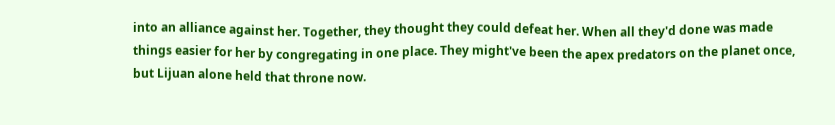into an alliance against her. Together, they thought they could defeat her. When all they'd done was made things easier for her by congregating in one place. They might've been the apex predators on the planet once, but Lijuan alone held that throne now.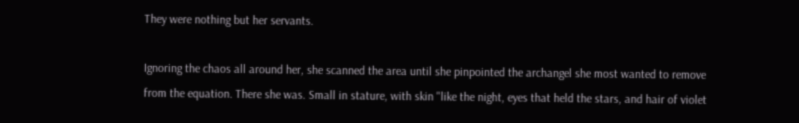They were nothing but her servants.

Ignoring the chaos all around her, she scanned the area until she pinpointed the archangel she most wanted to remove from the equation. There she was. Small in stature, with skin "like the night, eyes that held the stars, and hair of violet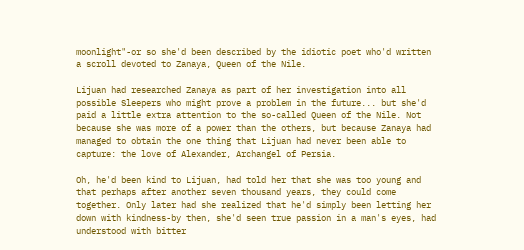moonlight"-or so she'd been described by the idiotic poet who'd written a scroll devoted to Zanaya, Queen of the Nile.

Lijuan had researched Zanaya as part of her investigation into all possible Sleepers who might prove a problem in the future... but she'd paid a little extra attention to the so-called Queen of the Nile. Not because she was more of a power than the others, but because Zanaya had managed to obtain the one thing that Lijuan had never been able to capture: the love of Alexander, Archangel of Persia.

Oh, he'd been kind to Lijuan, had told her that she was too young and that perhaps after another seven thousand years, they could come together. Only later had she realized that he'd simply been letting her down with kindness-by then, she'd seen true passion in a man's eyes, had understood with bitter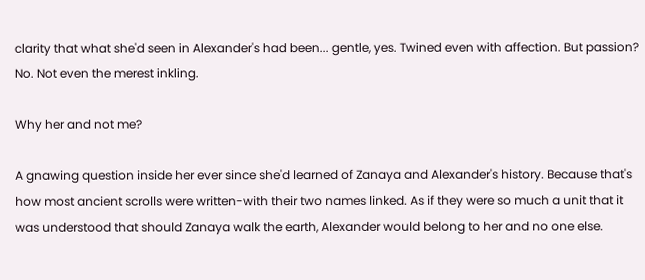clarity that what she'd seen in Alexander's had been... gentle, yes. Twined even with affection. But passion? No. Not even the merest inkling.

Why her and not me?

A gnawing question inside her ever since she'd learned of Zanaya and Alexander's history. Because that's how most ancient scrolls were written-with their two names linked. As if they were so much a unit that it was understood that should Zanaya walk the earth, Alexander would belong to her and no one else.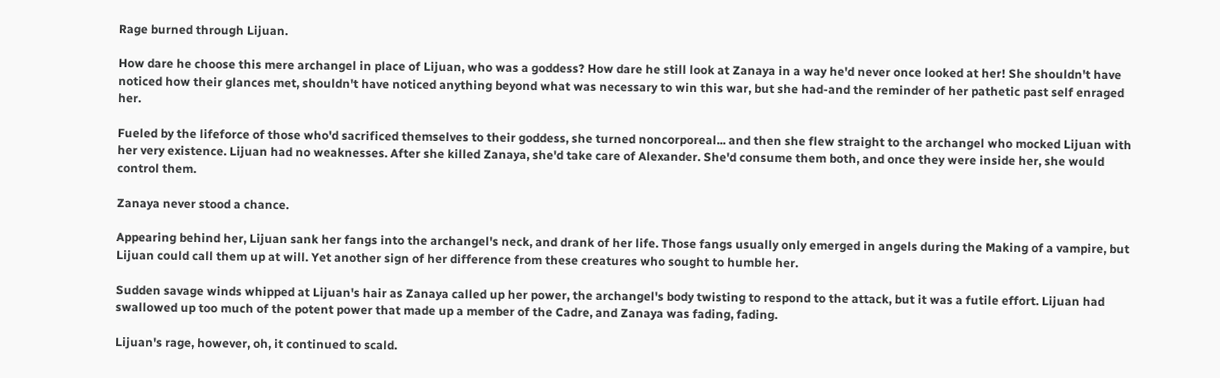Rage burned through Lijuan.

How dare he choose this mere archangel in place of Lijuan, who was a goddess? How dare he still look at Zanaya in a way he'd never once looked at her! She shouldn't have noticed how their glances met, shouldn't have noticed anything beyond what was necessary to win this war, but she had-and the reminder of her pathetic past self enraged her.

Fueled by the lifeforce of those who'd sacrificed themselves to their goddess, she turned noncorporeal... and then she flew straight to the archangel who mocked Lijuan with her very existence. Lijuan had no weaknesses. After she killed Zanaya, she'd take care of Alexander. She'd consume them both, and once they were inside her, she would control them.

Zanaya never stood a chance.

Appearing behind her, Lijuan sank her fangs into the archangel's neck, and drank of her life. Those fangs usually only emerged in angels during the Making of a vampire, but Lijuan could call them up at will. Yet another sign of her difference from these creatures who sought to humble her.

Sudden savage winds whipped at Lijuan's hair as Zanaya called up her power, the archangel's body twisting to respond to the attack, but it was a futile effort. Lijuan had swallowed up too much of the potent power that made up a member of the Cadre, and Zanaya was fading, fading.

Lijuan's rage, however, oh, it continued to scald.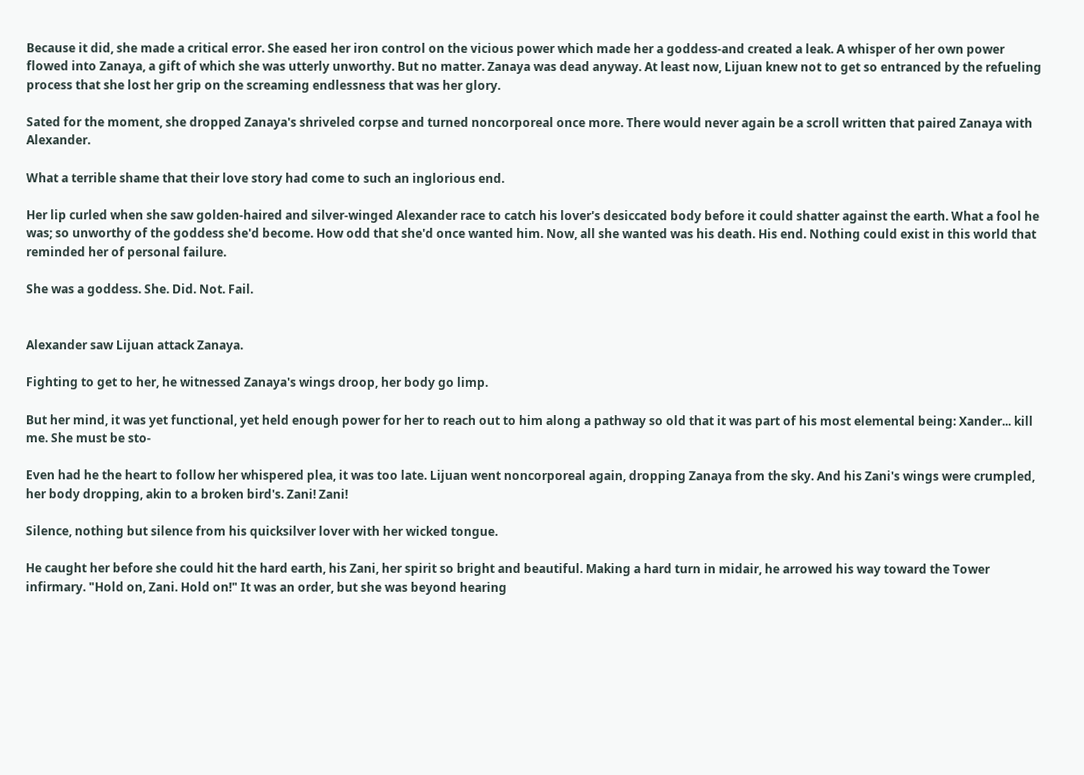Because it did, she made a critical error. She eased her iron control on the vicious power which made her a goddess-and created a leak. A whisper of her own power flowed into Zanaya, a gift of which she was utterly unworthy. But no matter. Zanaya was dead anyway. At least now, Lijuan knew not to get so entranced by the refueling process that she lost her grip on the screaming endlessness that was her glory.

Sated for the moment, she dropped Zanaya's shriveled corpse and turned noncorporeal once more. There would never again be a scroll written that paired Zanaya with Alexander.

What a terrible shame that their love story had come to such an inglorious end.

Her lip curled when she saw golden-haired and silver-winged Alexander race to catch his lover's desiccated body before it could shatter against the earth. What a fool he was; so unworthy of the goddess she'd become. How odd that she'd once wanted him. Now, all she wanted was his death. His end. Nothing could exist in this world that reminded her of personal failure.

She was a goddess. She. Did. Not. Fail.


Alexander saw Lijuan attack Zanaya.

Fighting to get to her, he witnessed Zanaya's wings droop, her body go limp.

But her mind, it was yet functional, yet held enough power for her to reach out to him along a pathway so old that it was part of his most elemental being: Xander... kill me. She must be sto-

Even had he the heart to follow her whispered plea, it was too late. Lijuan went noncorporeal again, dropping Zanaya from the sky. And his Zani's wings were crumpled, her body dropping, akin to a broken bird's. Zani! Zani!

Silence, nothing but silence from his quicksilver lover with her wicked tongue.

He caught her before she could hit the hard earth, his Zani, her spirit so bright and beautiful. Making a hard turn in midair, he arrowed his way toward the Tower infirmary. "Hold on, Zani. Hold on!" It was an order, but she was beyond hearing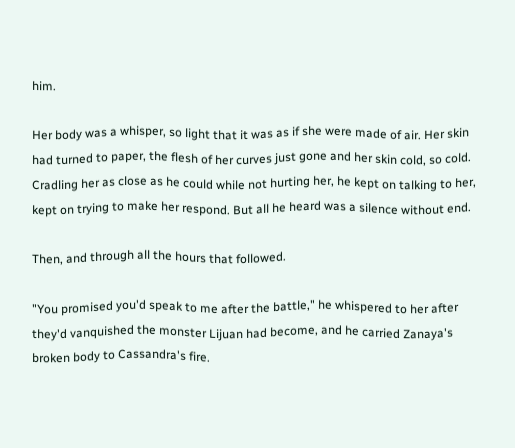him.

Her body was a whisper, so light that it was as if she were made of air. Her skin had turned to paper, the flesh of her curves just gone and her skin cold, so cold. Cradling her as close as he could while not hurting her, he kept on talking to her, kept on trying to make her respond. But all he heard was a silence without end.

Then, and through all the hours that followed.

"You promised you'd speak to me after the battle," he whispered to her after they'd vanquished the monster Lijuan had become, and he carried Zanaya's broken body to Cassandra's fire.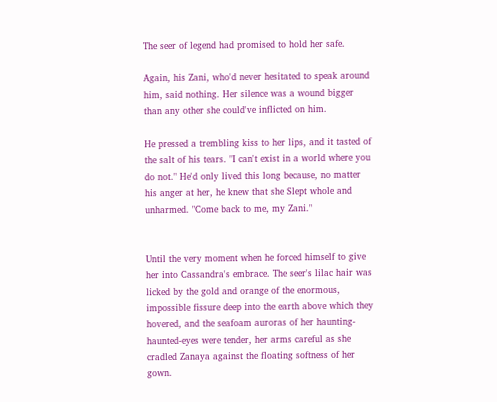The seer of legend had promised to hold her safe.

Again, his Zani, who'd never hesitated to speak around him, said nothing. Her silence was a wound bigger than any other she could've inflicted on him.

He pressed a trembling kiss to her lips, and it tasted of the salt of his tears. "I can't exist in a world where you do not." He'd only lived this long because, no matter his anger at her, he knew that she Slept whole and unharmed. "Come back to me, my Zani."


Until the very moment when he forced himself to give her into Cassandra's embrace. The seer's lilac hair was licked by the gold and orange of the enormous, impossible fissure deep into the earth above which they hovered, and the seafoam auroras of her haunting-haunted-eyes were tender, her arms careful as she cradled Zanaya against the floating softness of her gown.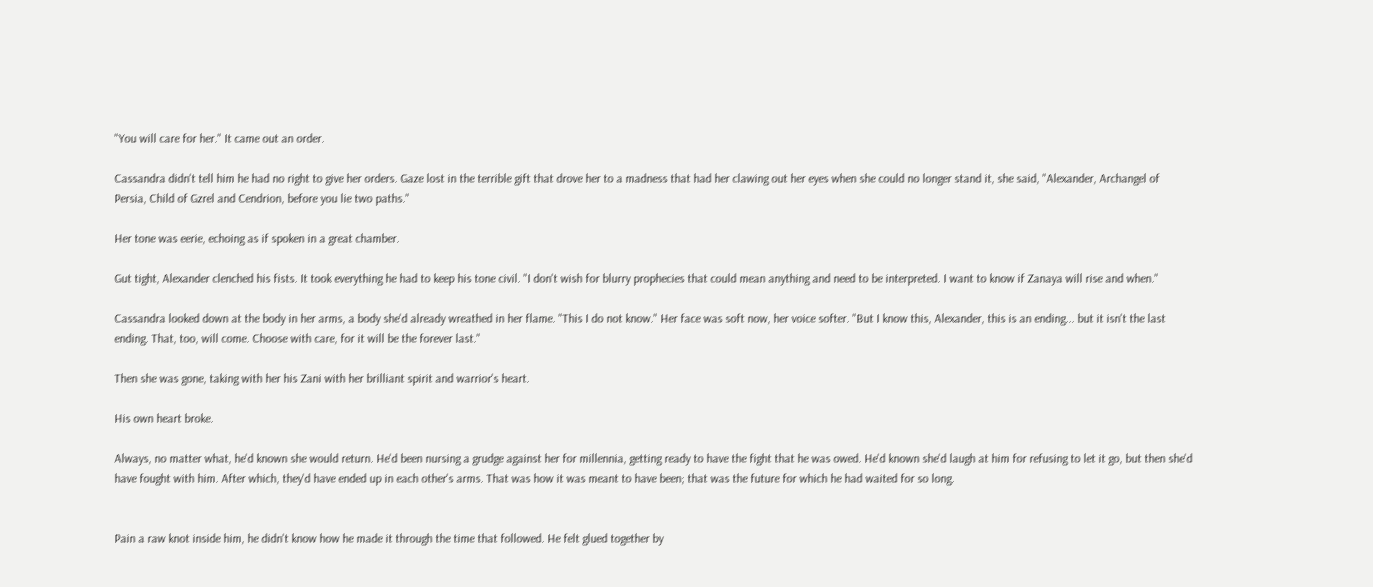"You will care for her." It came out an order.

Cassandra didn't tell him he had no right to give her orders. Gaze lost in the terrible gift that drove her to a madness that had her clawing out her eyes when she could no longer stand it, she said, "Alexander, Archangel of Persia, Child of Gzrel and Cendrion, before you lie two paths."

Her tone was eerie, echoing as if spoken in a great chamber.

Gut tight, Alexander clenched his fists. It took everything he had to keep his tone civil. "I don't wish for blurry prophecies that could mean anything and need to be interpreted. I want to know if Zanaya will rise and when."

Cassandra looked down at the body in her arms, a body she'd already wreathed in her flame. "This I do not know." Her face was soft now, her voice softer. "But I know this, Alexander, this is an ending... but it isn't the last ending. That, too, will come. Choose with care, for it will be the forever last."

Then she was gone, taking with her his Zani with her brilliant spirit and warrior's heart.

His own heart broke.

Always, no matter what, he'd known she would return. He'd been nursing a grudge against her for millennia, getting ready to have the fight that he was owed. He'd known she'd laugh at him for refusing to let it go, but then she'd have fought with him. After which, they'd have ended up in each other's arms. That was how it was meant to have been; that was the future for which he had waited for so long.


Pain a raw knot inside him, he didn't know how he made it through the time that followed. He felt glued together by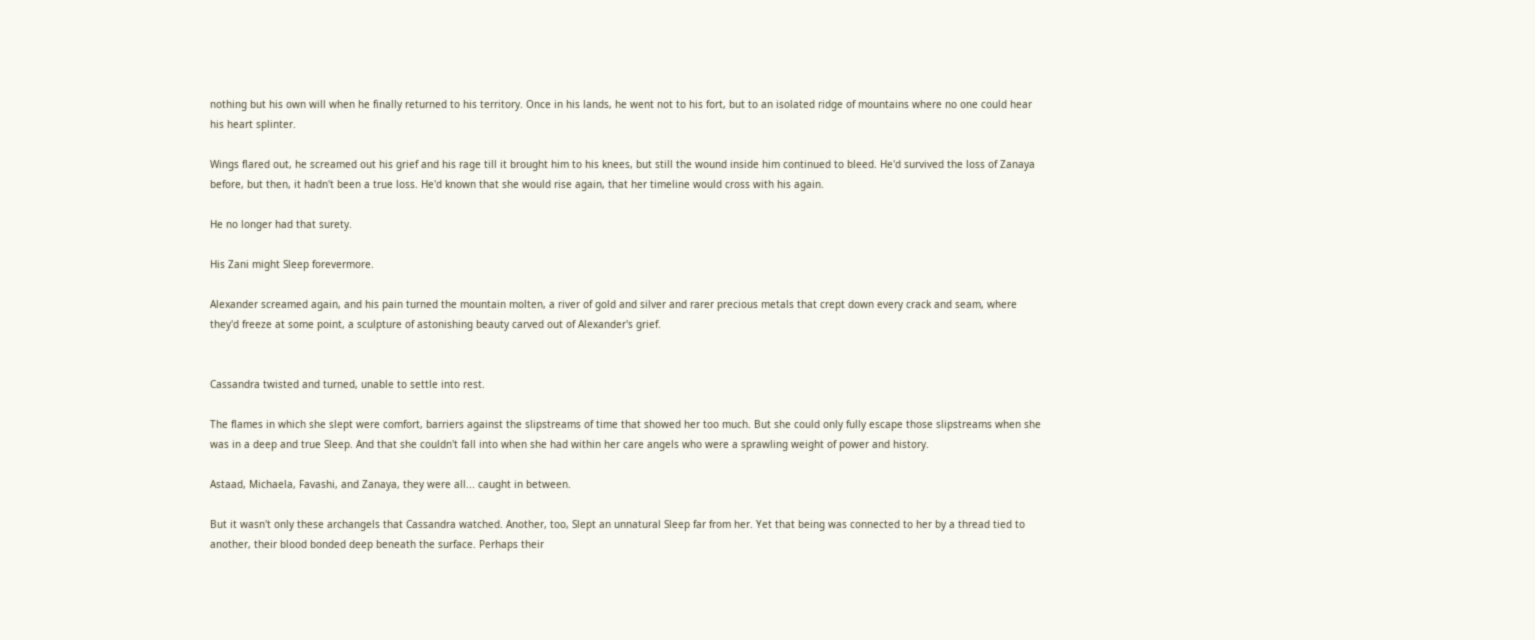nothing but his own will when he finally returned to his territory. Once in his lands, he went not to his fort, but to an isolated ridge of mountains where no one could hear his heart splinter.

Wings flared out, he screamed out his grief and his rage till it brought him to his knees, but still the wound inside him continued to bleed. He'd survived the loss of Zanaya before, but then, it hadn't been a true loss. He'd known that she would rise again, that her timeline would cross with his again.

He no longer had that surety.

His Zani might Sleep forevermore.

Alexander screamed again, and his pain turned the mountain molten, a river of gold and silver and rarer precious metals that crept down every crack and seam, where they'd freeze at some point, a sculpture of astonishing beauty carved out of Alexander's grief.


Cassandra twisted and turned, unable to settle into rest.

The flames in which she slept were comfort, barriers against the slipstreams of time that showed her too much. But she could only fully escape those slipstreams when she was in a deep and true Sleep. And that she couldn't fall into when she had within her care angels who were a sprawling weight of power and history.

Astaad, Michaela, Favashi, and Zanaya, they were all... caught in between.

But it wasn't only these archangels that Cassandra watched. Another, too, Slept an unnatural Sleep far from her. Yet that being was connected to her by a thread tied to another, their blood bonded deep beneath the surface. Perhaps their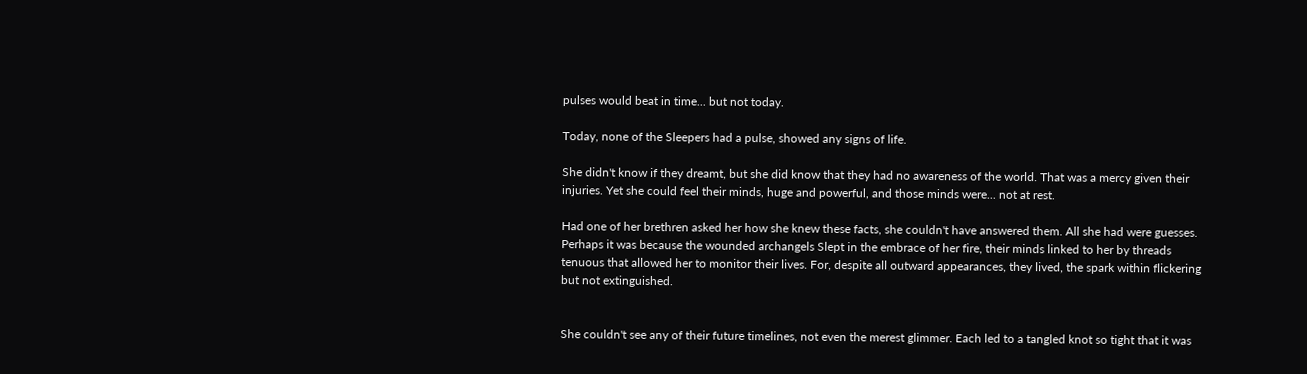pulses would beat in time... but not today.

Today, none of the Sleepers had a pulse, showed any signs of life.

She didn't know if they dreamt, but she did know that they had no awareness of the world. That was a mercy given their injuries. Yet she could feel their minds, huge and powerful, and those minds were... not at rest.

Had one of her brethren asked her how she knew these facts, she couldn't have answered them. All she had were guesses. Perhaps it was because the wounded archangels Slept in the embrace of her fire, their minds linked to her by threads tenuous that allowed her to monitor their lives. For, despite all outward appearances, they lived, the spark within flickering but not extinguished.


She couldn't see any of their future timelines, not even the merest glimmer. Each led to a tangled knot so tight that it was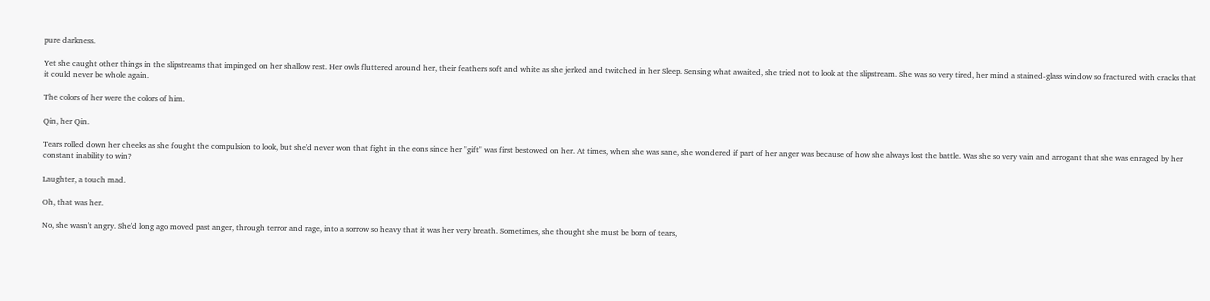pure darkness.

Yet she caught other things in the slipstreams that impinged on her shallow rest. Her owls fluttered around her, their feathers soft and white as she jerked and twitched in her Sleep. Sensing what awaited, she tried not to look at the slipstream. She was so very tired, her mind a stained-glass window so fractured with cracks that it could never be whole again.

The colors of her were the colors of him.

Qin, her Qin.

Tears rolled down her cheeks as she fought the compulsion to look, but she'd never won that fight in the eons since her "gift" was first bestowed on her. At times, when she was sane, she wondered if part of her anger was because of how she always lost the battle. Was she so very vain and arrogant that she was enraged by her constant inability to win?

Laughter, a touch mad.

Oh, that was her.

No, she wasn't angry. She'd long ago moved past anger, through terror and rage, into a sorrow so heavy that it was her very breath. Sometimes, she thought she must be born of tears,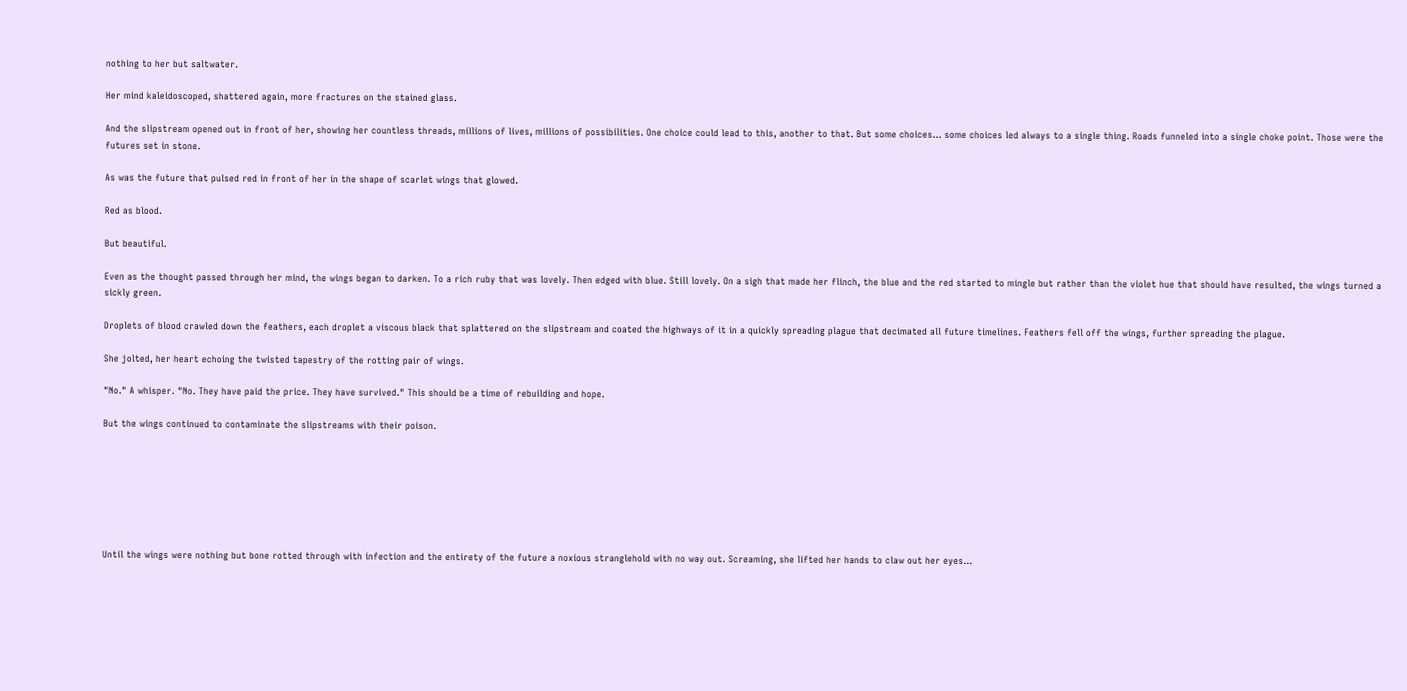nothing to her but saltwater.

Her mind kaleidoscoped, shattered again, more fractures on the stained glass.

And the slipstream opened out in front of her, showing her countless threads, millions of lives, millions of possibilities. One choice could lead to this, another to that. But some choices... some choices led always to a single thing. Roads funneled into a single choke point. Those were the futures set in stone.

As was the future that pulsed red in front of her in the shape of scarlet wings that glowed.

Red as blood.

But beautiful.

Even as the thought passed through her mind, the wings began to darken. To a rich ruby that was lovely. Then edged with blue. Still lovely. On a sigh that made her flinch, the blue and the red started to mingle but rather than the violet hue that should have resulted, the wings turned a sickly green.

Droplets of blood crawled down the feathers, each droplet a viscous black that splattered on the slipstream and coated the highways of it in a quickly spreading plague that decimated all future timelines. Feathers fell off the wings, further spreading the plague.

She jolted, her heart echoing the twisted tapestry of the rotting pair of wings.

"No." A whisper. "No. They have paid the price. They have survived." This should be a time of rebuilding and hope.

But the wings continued to contaminate the slipstreams with their poison.







Until the wings were nothing but bone rotted through with infection and the entirety of the future a noxious stranglehold with no way out. Screaming, she lifted her hands to claw out her eyes...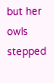but her owls stepped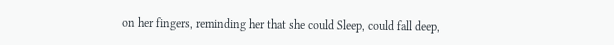on her fingers, reminding her that she could Sleep, could fall deep,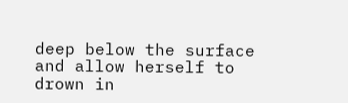deep below the surface and allow herself to drown in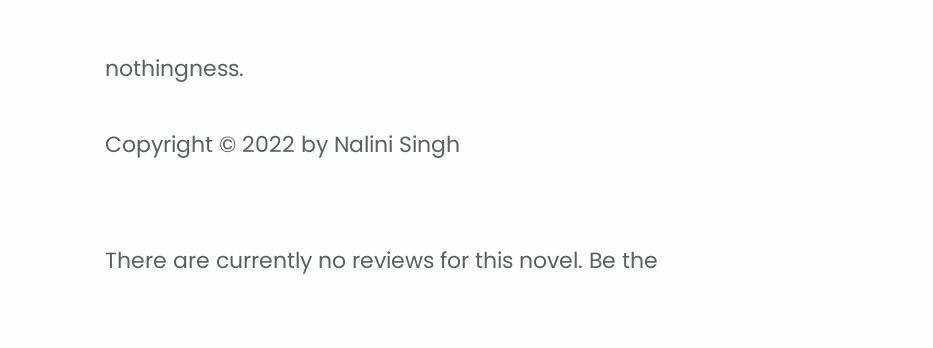nothingness.

Copyright © 2022 by Nalini Singh


There are currently no reviews for this novel. Be the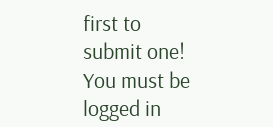first to submit one! You must be logged in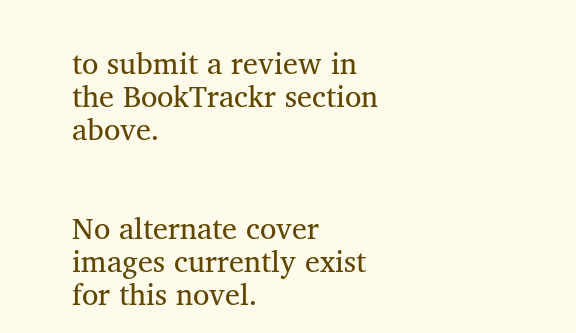to submit a review in the BookTrackr section above.


No alternate cover images currently exist for this novel.